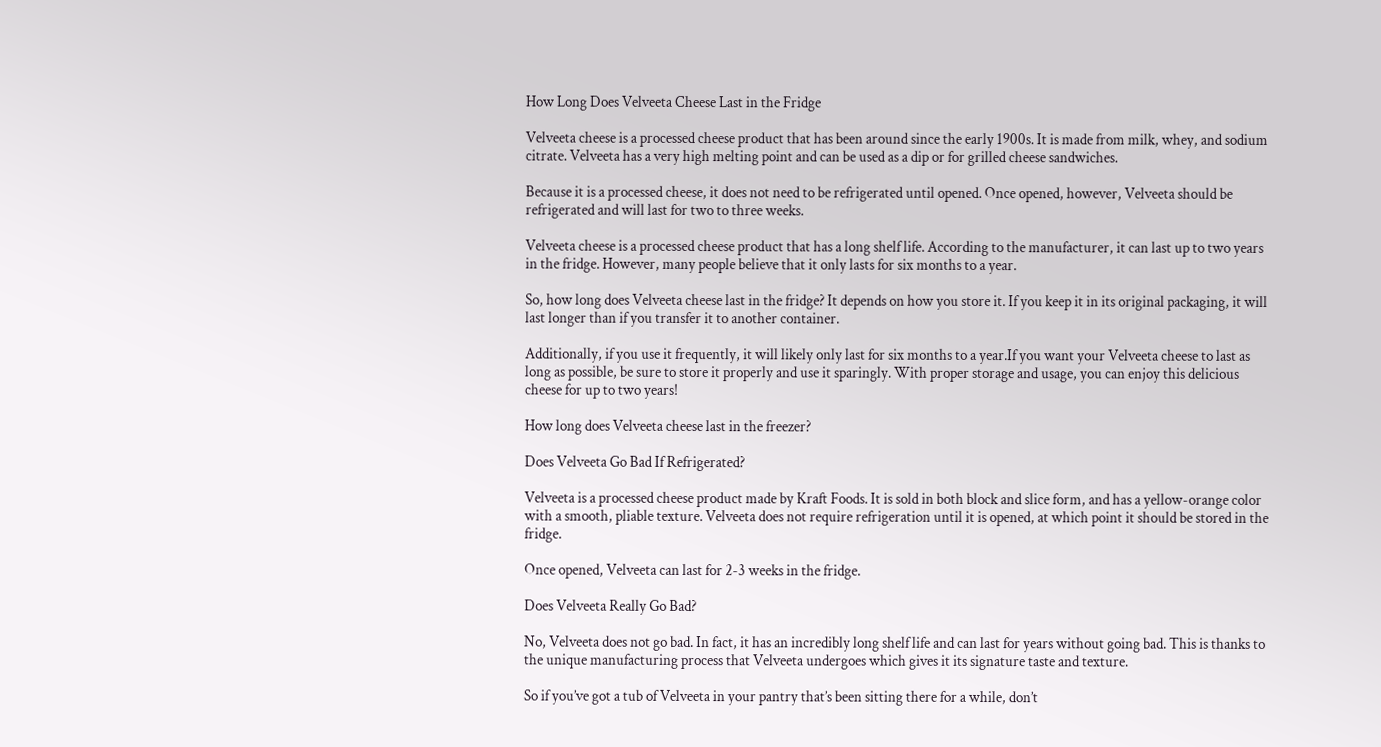How Long Does Velveeta Cheese Last in the Fridge

Velveeta cheese is a processed cheese product that has been around since the early 1900s. It is made from milk, whey, and sodium citrate. Velveeta has a very high melting point and can be used as a dip or for grilled cheese sandwiches.

Because it is a processed cheese, it does not need to be refrigerated until opened. Once opened, however, Velveeta should be refrigerated and will last for two to three weeks.

Velveeta cheese is a processed cheese product that has a long shelf life. According to the manufacturer, it can last up to two years in the fridge. However, many people believe that it only lasts for six months to a year.

So, how long does Velveeta cheese last in the fridge? It depends on how you store it. If you keep it in its original packaging, it will last longer than if you transfer it to another container.

Additionally, if you use it frequently, it will likely only last for six months to a year.If you want your Velveeta cheese to last as long as possible, be sure to store it properly and use it sparingly. With proper storage and usage, you can enjoy this delicious cheese for up to two years!

How long does Velveeta cheese last in the freezer?

Does Velveeta Go Bad If Refrigerated?

Velveeta is a processed cheese product made by Kraft Foods. It is sold in both block and slice form, and has a yellow-orange color with a smooth, pliable texture. Velveeta does not require refrigeration until it is opened, at which point it should be stored in the fridge.

Once opened, Velveeta can last for 2-3 weeks in the fridge.

Does Velveeta Really Go Bad?

No, Velveeta does not go bad. In fact, it has an incredibly long shelf life and can last for years without going bad. This is thanks to the unique manufacturing process that Velveeta undergoes which gives it its signature taste and texture.

So if you’ve got a tub of Velveeta in your pantry that’s been sitting there for a while, don’t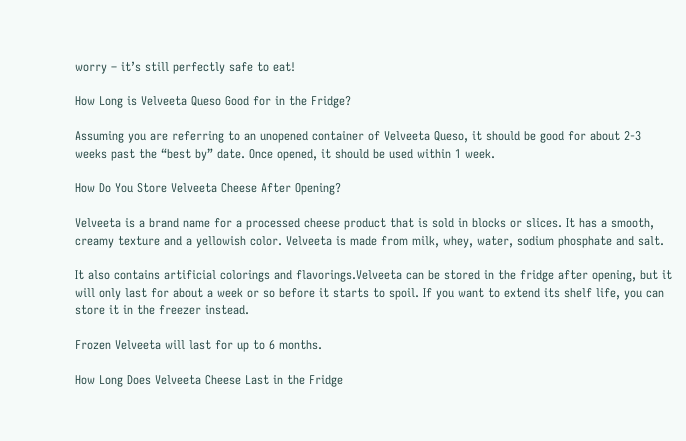worry – it’s still perfectly safe to eat!

How Long is Velveeta Queso Good for in the Fridge?

Assuming you are referring to an unopened container of Velveeta Queso, it should be good for about 2-3 weeks past the “best by” date. Once opened, it should be used within 1 week.

How Do You Store Velveeta Cheese After Opening?

Velveeta is a brand name for a processed cheese product that is sold in blocks or slices. It has a smooth, creamy texture and a yellowish color. Velveeta is made from milk, whey, water, sodium phosphate and salt.

It also contains artificial colorings and flavorings.Velveeta can be stored in the fridge after opening, but it will only last for about a week or so before it starts to spoil. If you want to extend its shelf life, you can store it in the freezer instead.

Frozen Velveeta will last for up to 6 months.

How Long Does Velveeta Cheese Last in the Fridge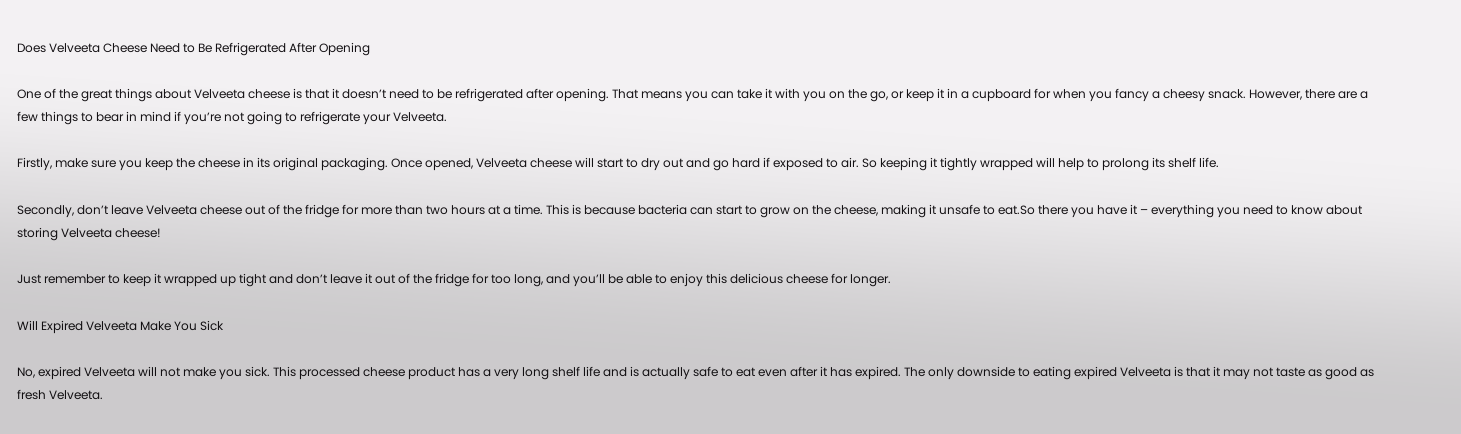Does Velveeta Cheese Need to Be Refrigerated After Opening

One of the great things about Velveeta cheese is that it doesn’t need to be refrigerated after opening. That means you can take it with you on the go, or keep it in a cupboard for when you fancy a cheesy snack. However, there are a few things to bear in mind if you’re not going to refrigerate your Velveeta.

Firstly, make sure you keep the cheese in its original packaging. Once opened, Velveeta cheese will start to dry out and go hard if exposed to air. So keeping it tightly wrapped will help to prolong its shelf life.

Secondly, don’t leave Velveeta cheese out of the fridge for more than two hours at a time. This is because bacteria can start to grow on the cheese, making it unsafe to eat.So there you have it – everything you need to know about storing Velveeta cheese!

Just remember to keep it wrapped up tight and don’t leave it out of the fridge for too long, and you’ll be able to enjoy this delicious cheese for longer.

Will Expired Velveeta Make You Sick

No, expired Velveeta will not make you sick. This processed cheese product has a very long shelf life and is actually safe to eat even after it has expired. The only downside to eating expired Velveeta is that it may not taste as good as fresh Velveeta.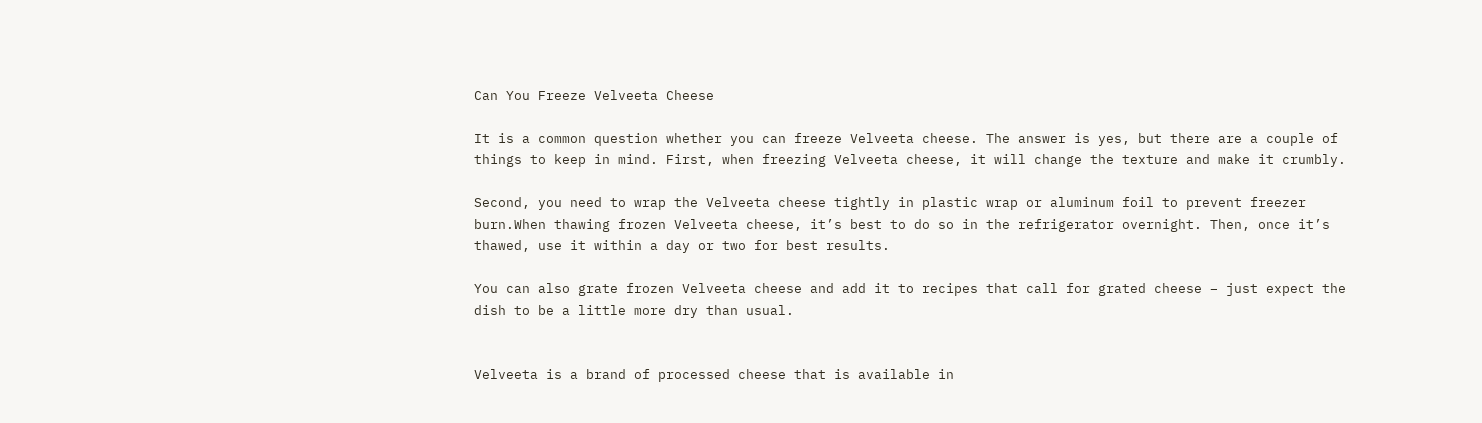Can You Freeze Velveeta Cheese

It is a common question whether you can freeze Velveeta cheese. The answer is yes, but there are a couple of things to keep in mind. First, when freezing Velveeta cheese, it will change the texture and make it crumbly.

Second, you need to wrap the Velveeta cheese tightly in plastic wrap or aluminum foil to prevent freezer burn.When thawing frozen Velveeta cheese, it’s best to do so in the refrigerator overnight. Then, once it’s thawed, use it within a day or two for best results.

You can also grate frozen Velveeta cheese and add it to recipes that call for grated cheese – just expect the dish to be a little more dry than usual.


Velveeta is a brand of processed cheese that is available in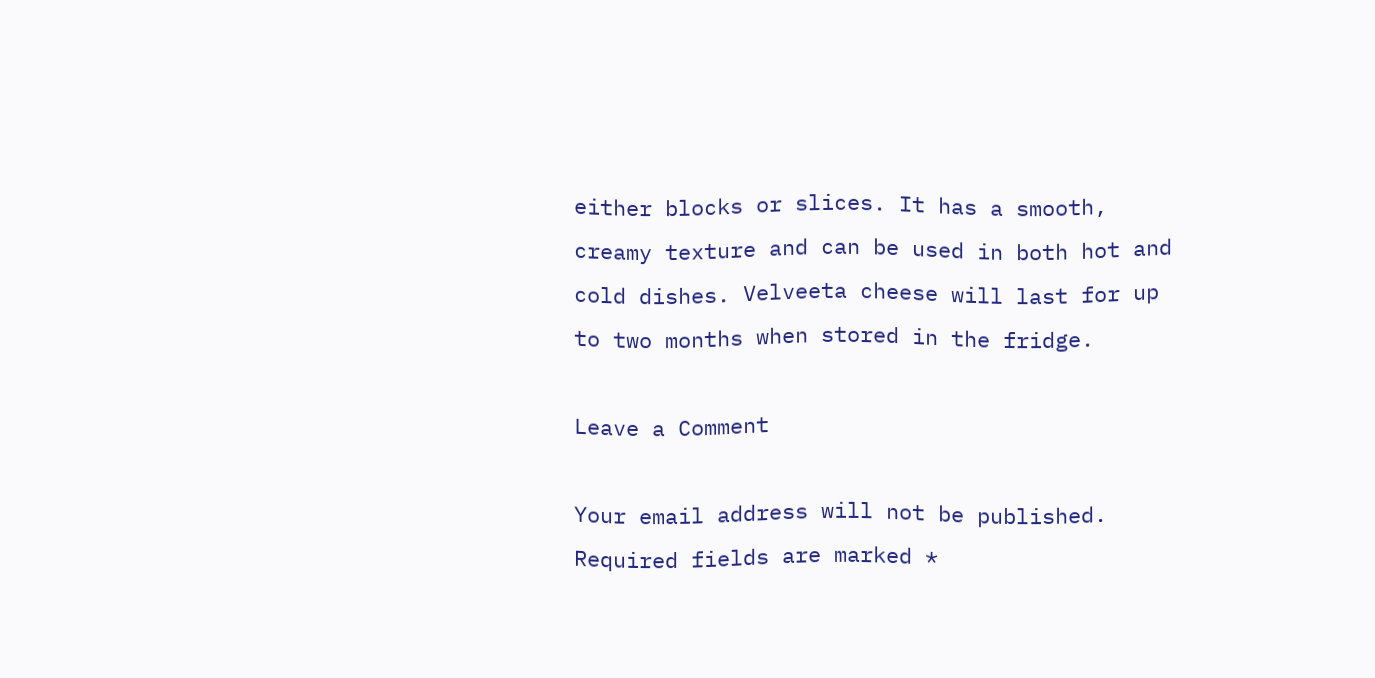either blocks or slices. It has a smooth, creamy texture and can be used in both hot and cold dishes. Velveeta cheese will last for up to two months when stored in the fridge.

Leave a Comment

Your email address will not be published. Required fields are marked *